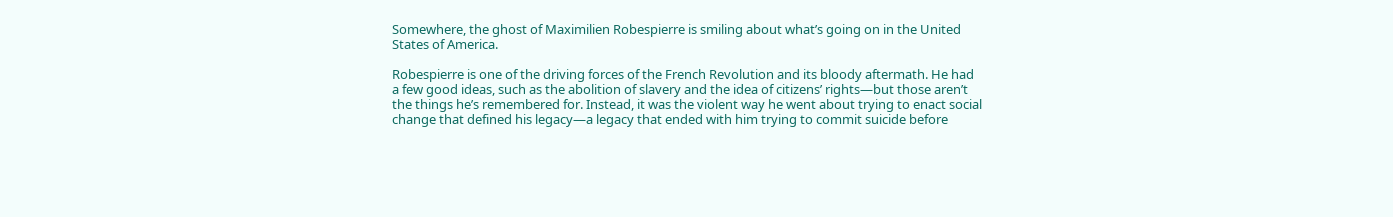Somewhere, the ghost of Maximilien Robespierre is smiling about what’s going on in the United States of America.

Robespierre is one of the driving forces of the French Revolution and its bloody aftermath. He had a few good ideas, such as the abolition of slavery and the idea of citizens’ rights—but those aren’t the things he’s remembered for. Instead, it was the violent way he went about trying to enact social change that defined his legacy—a legacy that ended with him trying to commit suicide before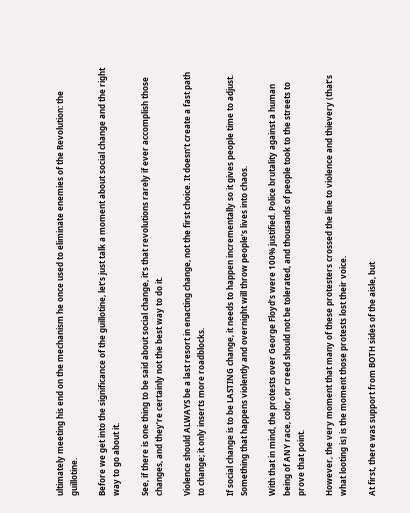ultimately meeting his end on the mechanism he once used to eliminate enemies of the Revolution: the guillotine.

Before we get into the significance of the guillotine, let’s just talk a moment about social change and the right way to go about it.

See, if there is one thing to be said about social change, it’s that revolutions rarely if ever accomplish those changes, and they’re certainly not the best way to do it.

Violence should ALWAYS be a last resort in enacting change, not the first choice. It doesn’t create a fast path to change; it only inserts more roadblocks.

If social change is to be LASTING change, it needs to happen incrementally so it gives people time to adjust. Something that happens violently and overnight will throw people’s lives into chaos.

With that in mind, the protests over George Floyd’s were 100% justified. Police brutality against a human being of ANY race, color, or creed should not be tolerated, and thousands of people took to the streets to prove that point.

However, the very moment that many of these protesters crossed the line to violence and thievery (that’s what looting is) is the moment those protests lost their voice.

At first, there was support from BOTH sides of the aisle, but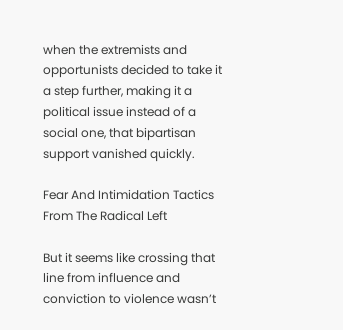when the extremists and opportunists decided to take it a step further, making it a political issue instead of a social one, that bipartisan support vanished quickly.

Fear And Intimidation Tactics From The Radical Left

But it seems like crossing that line from influence and conviction to violence wasn’t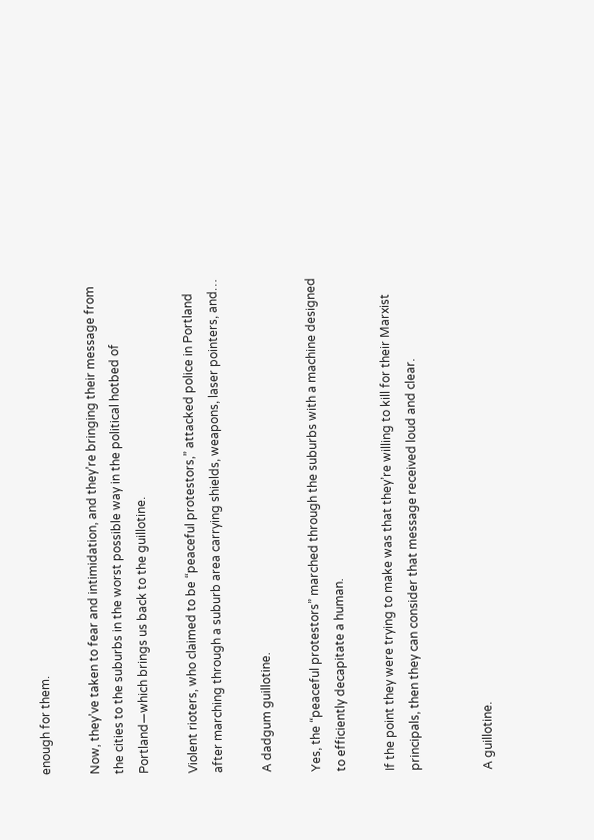enough for them.

Now, they’ve taken to fear and intimidation, and they’re bringing their message from the cities to the suburbs in the worst possible way in the political hotbed of Portland—which brings us back to the guillotine.

Violent rioters, who claimed to be “peaceful protestors,” attacked police in Portland after marching through a suburb area carrying shields, weapons, laser pointers, and…

A dadgum guillotine.

Yes, the “peaceful protestors” marched through the suburbs with a machine designed to efficiently decapitate a human.

If the point they were trying to make was that they’re willing to kill for their Marxist principals, then they can consider that message received loud and clear.


A guillotine.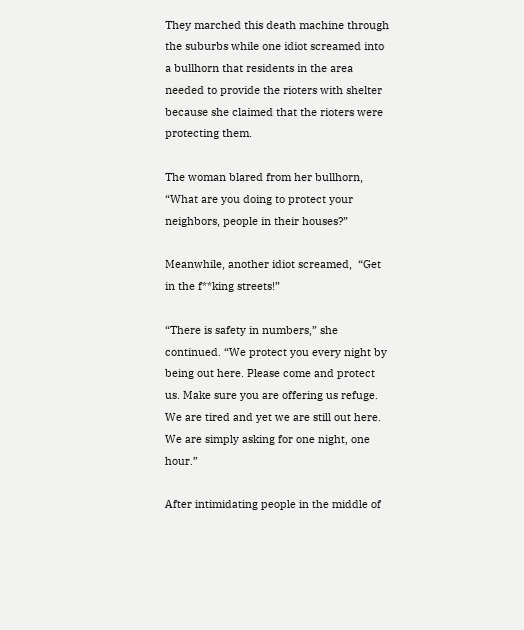They marched this death machine through the suburbs while one idiot screamed into a bullhorn that residents in the area needed to provide the rioters with shelter because she claimed that the rioters were protecting them.

The woman blared from her bullhorn, “What are you doing to protect your neighbors, people in their houses?”

Meanwhile, another idiot screamed,  “Get in the f**king streets!”

“There is safety in numbers,” she continued. “We protect you every night by being out here. Please come and protect us. Make sure you are offering us refuge. We are tired and yet we are still out here. We are simply asking for one night, one hour.”

After intimidating people in the middle of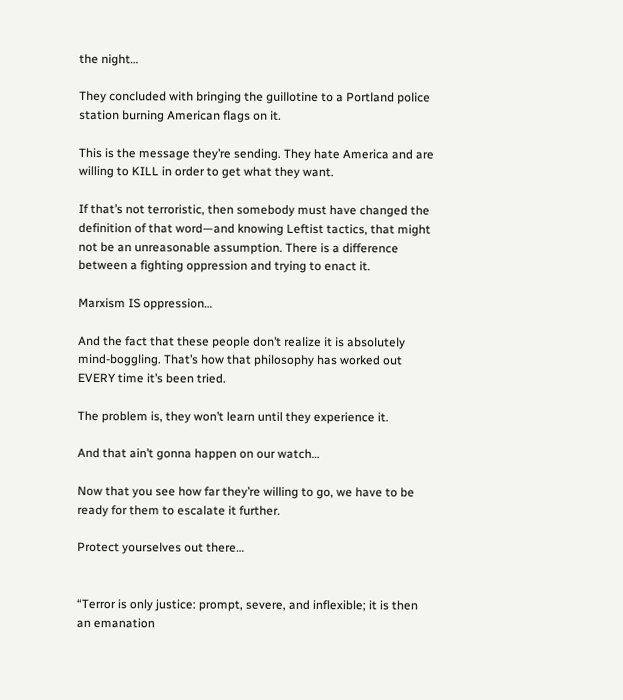the night…

They concluded with bringing the guillotine to a Portland police station burning American flags on it.

This is the message they’re sending. They hate America and are willing to KILL in order to get what they want.

If that’s not terroristic, then somebody must have changed the definition of that word—and knowing Leftist tactics, that might not be an unreasonable assumption. There is a difference between a fighting oppression and trying to enact it.

Marxism IS oppression…

And the fact that these people don’t realize it is absolutely mind-boggling. That’s how that philosophy has worked out EVERY time it’s been tried.

The problem is, they won’t learn until they experience it.

And that ain’t gonna happen on our watch…

Now that you see how far they’re willing to go, we have to be ready for them to escalate it further.

Protect yourselves out there…


“Terror is only justice: prompt, severe, and inflexible; it is then an emanation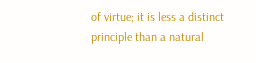of virtue; it is less a distinct principle than a natural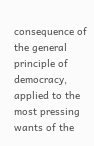consequence of the general principle of democracy, applied to the most pressing wants of the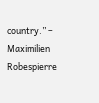country.” – Maximilien Robespierre